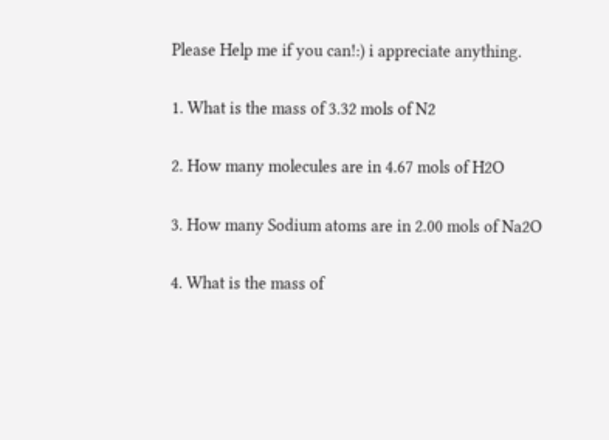Please Help me if you can!:) i appreciate anything.

1. What is the mass of 3.32 mols of N2

2. How many molecules are in 4.67 mols of H2O

3. How many Sodium atoms are in 2.00 mols of Na2O

4. What is the mass of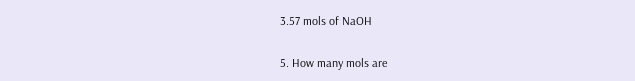3.57 mols of NaOH

5. How many mols are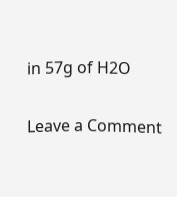in 57g of H2O

Leave a Comment